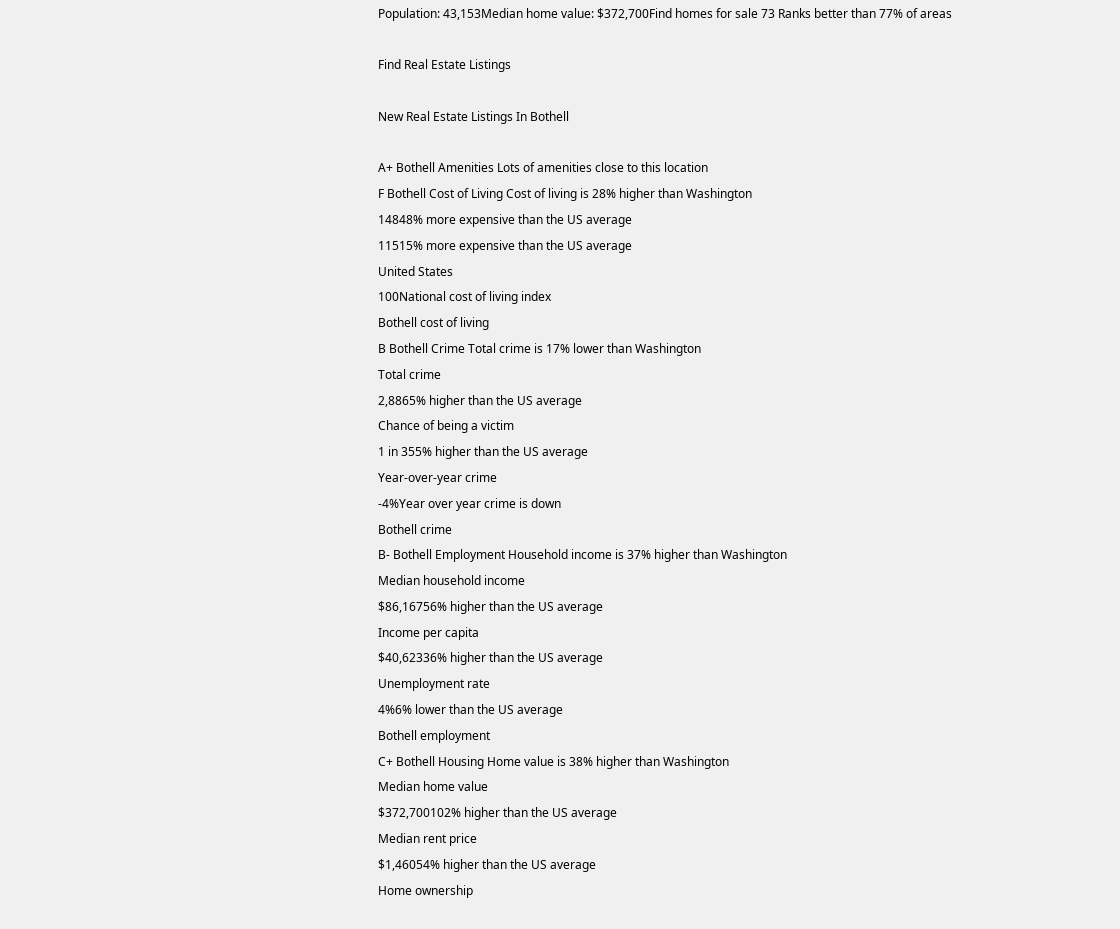Population: 43,153Median home value: $372,700Find homes for sale 73 Ranks better than 77% of areas

Find Real Estate Listings

New Real Estate Listings In Bothell

A+ Bothell Amenities Lots of amenities close to this location
F Bothell Cost of Living Cost of living is 28% higher than Washington
14848% more expensive than the US average
11515% more expensive than the US average
United States
100National cost of living index
Bothell cost of living
B Bothell Crime Total crime is 17% lower than Washington
Total crime
2,8865% higher than the US average
Chance of being a victim
1 in 355% higher than the US average
Year-over-year crime
-4%Year over year crime is down
Bothell crime
B- Bothell Employment Household income is 37% higher than Washington
Median household income
$86,16756% higher than the US average
Income per capita
$40,62336% higher than the US average
Unemployment rate
4%6% lower than the US average
Bothell employment
C+ Bothell Housing Home value is 38% higher than Washington
Median home value
$372,700102% higher than the US average
Median rent price
$1,46054% higher than the US average
Home ownership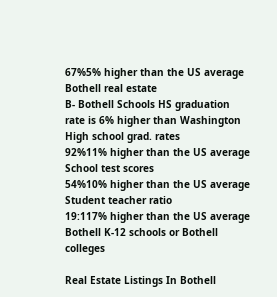67%5% higher than the US average
Bothell real estate
B- Bothell Schools HS graduation rate is 6% higher than Washington
High school grad. rates
92%11% higher than the US average
School test scores
54%10% higher than the US average
Student teacher ratio
19:117% higher than the US average
Bothell K-12 schools or Bothell colleges

Real Estate Listings In Bothell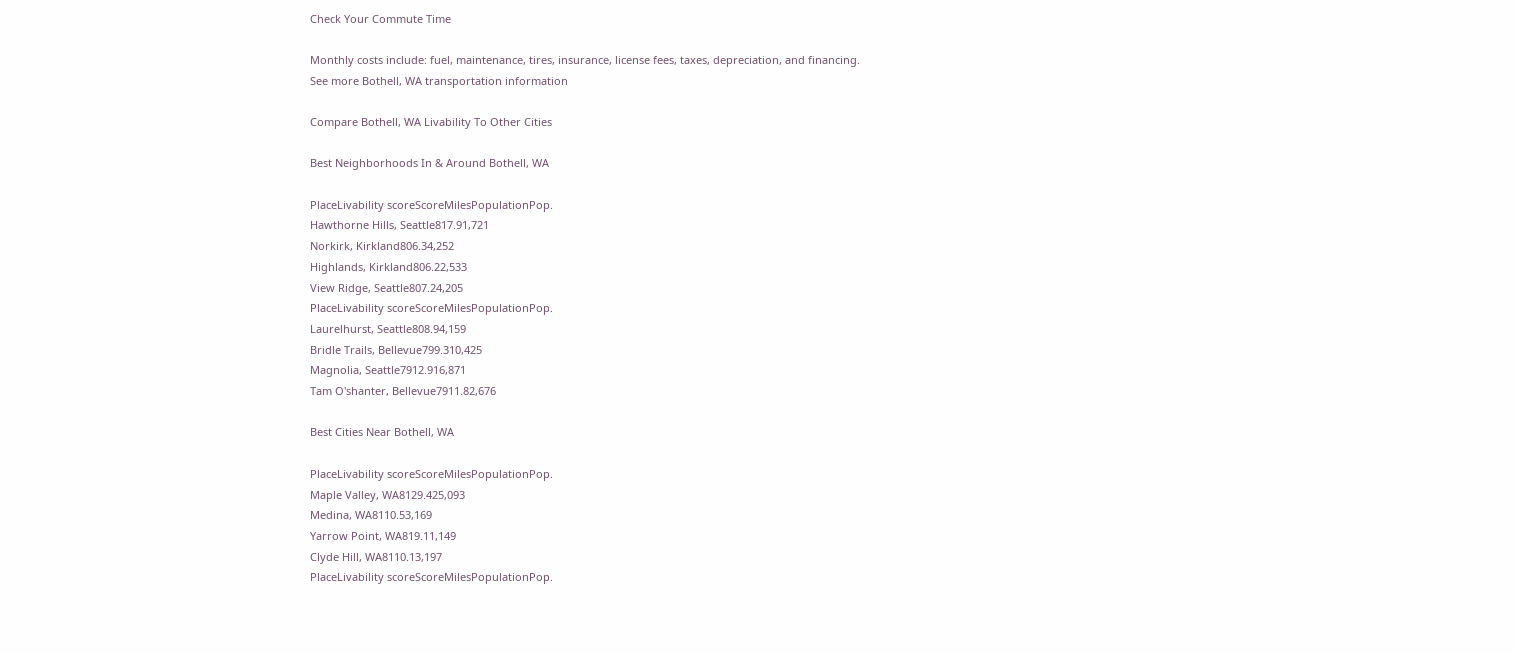Check Your Commute Time

Monthly costs include: fuel, maintenance, tires, insurance, license fees, taxes, depreciation, and financing.
See more Bothell, WA transportation information

Compare Bothell, WA Livability To Other Cities

Best Neighborhoods In & Around Bothell, WA

PlaceLivability scoreScoreMilesPopulationPop.
Hawthorne Hills, Seattle817.91,721
Norkirk, Kirkland806.34,252
Highlands, Kirkland806.22,533
View Ridge, Seattle807.24,205
PlaceLivability scoreScoreMilesPopulationPop.
Laurelhurst, Seattle808.94,159
Bridle Trails, Bellevue799.310,425
Magnolia, Seattle7912.916,871
Tam O'shanter, Bellevue7911.82,676

Best Cities Near Bothell, WA

PlaceLivability scoreScoreMilesPopulationPop.
Maple Valley, WA8129.425,093
Medina, WA8110.53,169
Yarrow Point, WA819.11,149
Clyde Hill, WA8110.13,197
PlaceLivability scoreScoreMilesPopulationPop.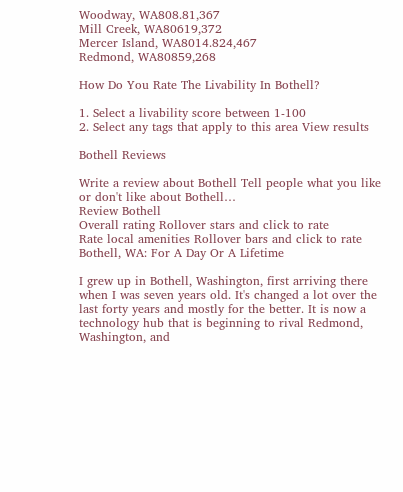Woodway, WA808.81,367
Mill Creek, WA80619,372
Mercer Island, WA8014.824,467
Redmond, WA80859,268

How Do You Rate The Livability In Bothell?

1. Select a livability score between 1-100
2. Select any tags that apply to this area View results

Bothell Reviews

Write a review about Bothell Tell people what you like or don't like about Bothell…
Review Bothell
Overall rating Rollover stars and click to rate
Rate local amenities Rollover bars and click to rate
Bothell, WA: For A Day Or A Lifetime

I grew up in Bothell, Washington, first arriving there when I was seven years old. It's changed a lot over the last forty years and mostly for the better. It is now a technology hub that is beginning to rival Redmond, Washington, and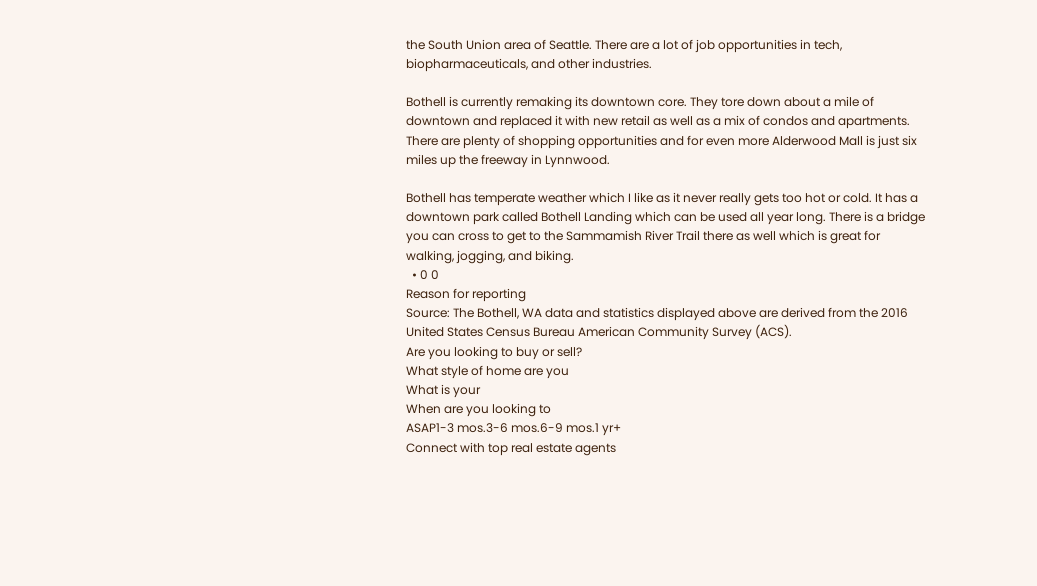the South Union area of Seattle. There are a lot of job opportunities in tech, biopharmaceuticals, and other industries.

Bothell is currently remaking its downtown core. They tore down about a mile of downtown and replaced it with new retail as well as a mix of condos and apartments. There are plenty of shopping opportunities and for even more Alderwood Mall is just six miles up the freeway in Lynnwood.

Bothell has temperate weather which I like as it never really gets too hot or cold. It has a downtown park called Bothell Landing which can be used all year long. There is a bridge you can cross to get to the Sammamish River Trail there as well which is great for walking, jogging, and biking.
  • 0 0
Reason for reporting
Source: The Bothell, WA data and statistics displayed above are derived from the 2016 United States Census Bureau American Community Survey (ACS).
Are you looking to buy or sell?
What style of home are you
What is your
When are you looking to
ASAP1-3 mos.3-6 mos.6-9 mos.1 yr+
Connect with top real estate agents